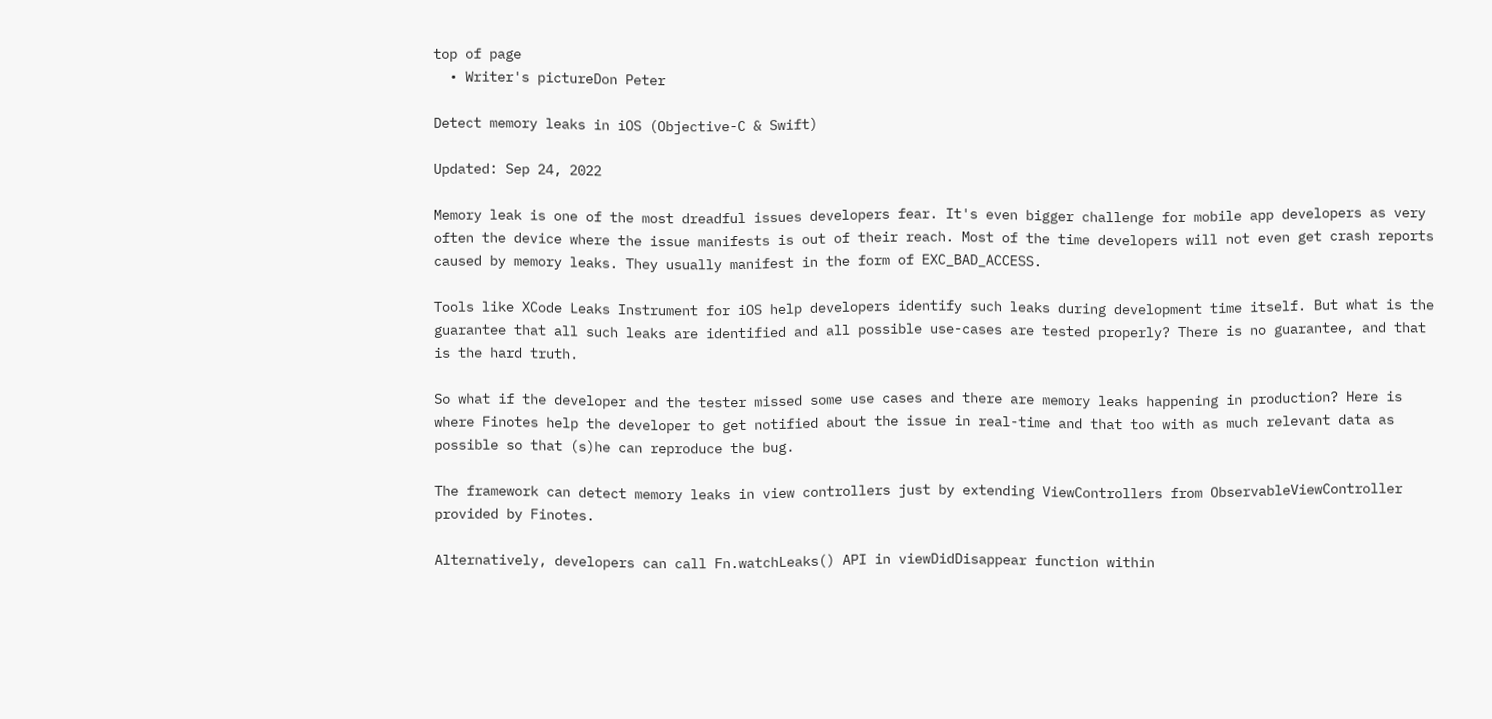top of page
  • Writer's pictureDon Peter

Detect memory leaks in iOS (Objective-C & Swift)

Updated: Sep 24, 2022

Memory leak is one of the most dreadful issues developers fear. It's even bigger challenge for mobile app developers as very often the device where the issue manifests is out of their reach. Most of the time developers will not even get crash reports caused by memory leaks. They usually manifest in the form of EXC_BAD_ACCESS.

Tools like XCode Leaks Instrument for iOS help developers identify such leaks during development time itself. But what is the guarantee that all such leaks are identified and all possible use-cases are tested properly? There is no guarantee, and that is the hard truth.

So what if the developer and the tester missed some use cases and there are memory leaks happening in production? Here is where Finotes help the developer to get notified about the issue in real-time and that too with as much relevant data as possible so that (s)he can reproduce the bug.

The framework can detect memory leaks in view controllers just by extending ViewControllers from ObservableViewController provided by Finotes.

Alternatively, developers can call Fn.watchLeaks() API in viewDidDisappear function within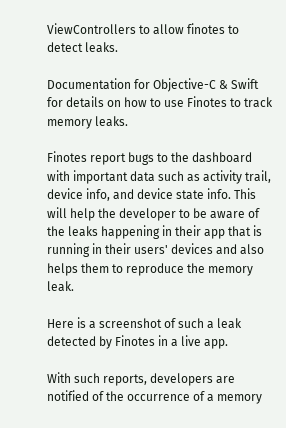ViewControllers to allow finotes to detect leaks.

Documentation for Objective-C & Swift for details on how to use Finotes to track memory leaks.

Finotes report bugs to the dashboard with important data such as activity trail, device info, and device state info. This will help the developer to be aware of the leaks happening in their app that is running in their users' devices and also helps them to reproduce the memory leak.

Here is a screenshot of such a leak detected by Finotes in a live app.

With such reports, developers are notified of the occurrence of a memory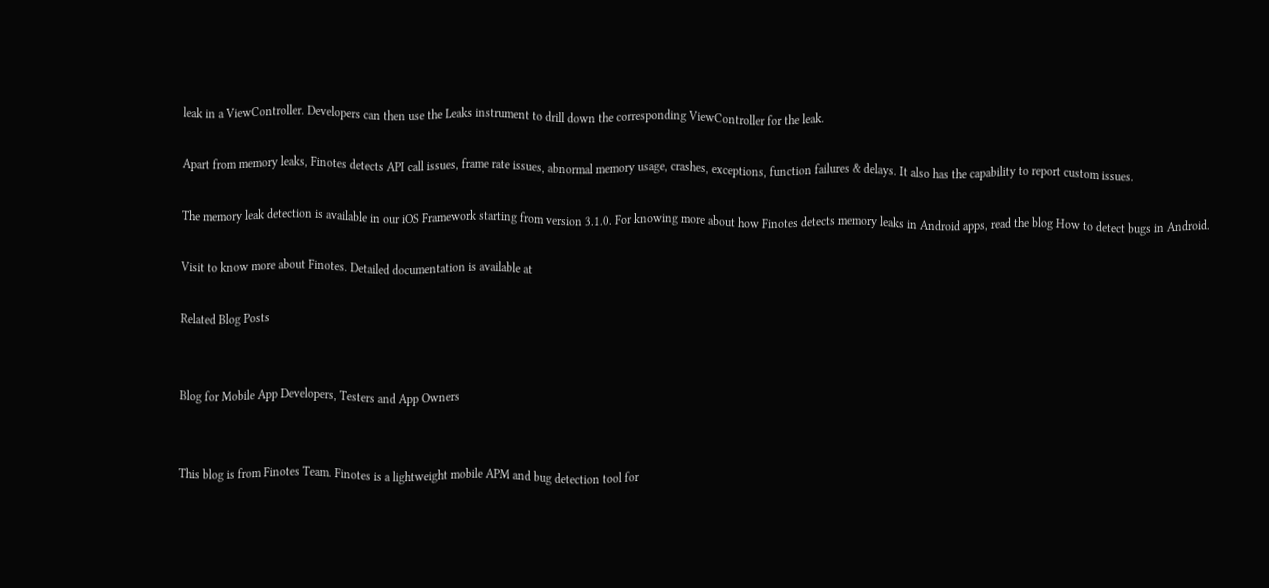leak in a ViewController. Developers can then use the Leaks instrument to drill down the corresponding ViewController for the leak.

Apart from memory leaks, Finotes detects API call issues, frame rate issues, abnormal memory usage, crashes, exceptions, function failures & delays. It also has the capability to report custom issues.

The memory leak detection is available in our iOS Framework starting from version 3.1.0. For knowing more about how Finotes detects memory leaks in Android apps, read the blog How to detect bugs in Android.

Visit to know more about Finotes. Detailed documentation is available at

Related Blog Posts


Blog for Mobile App Developers, Testers and App Owners


This blog is from Finotes Team. Finotes is a lightweight mobile APM and bug detection tool for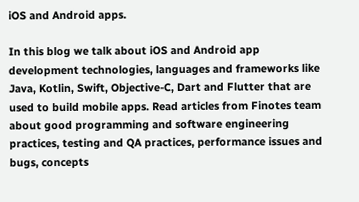iOS and Android apps.

In this blog we talk about iOS and Android app development technologies, languages and frameworks like Java, Kotlin, Swift, Objective-C, Dart and Flutter that are used to build mobile apps. Read articles from Finotes team about good programming and software engineering practices, testing and QA practices, performance issues and bugs, concepts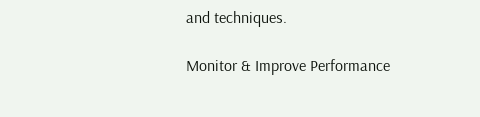and techniques.

Monitor & Improve Performance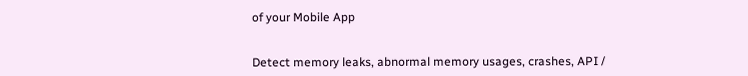of your Mobile App


Detect memory leaks, abnormal memory usages, crashes, API /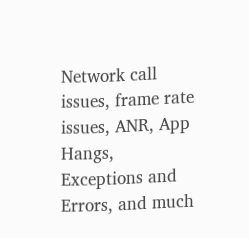Network call issues, frame rate issues, ANR, App Hangs, Exceptions and Errors, and much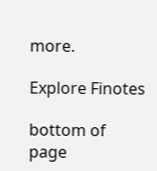more.

Explore Finotes

bottom of page